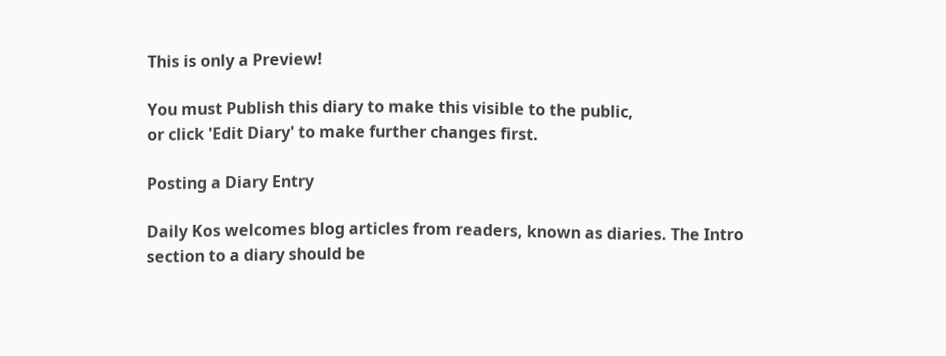This is only a Preview!

You must Publish this diary to make this visible to the public,
or click 'Edit Diary' to make further changes first.

Posting a Diary Entry

Daily Kos welcomes blog articles from readers, known as diaries. The Intro section to a diary should be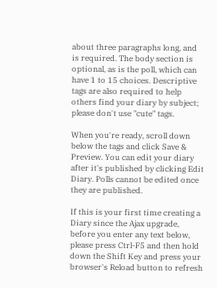about three paragraphs long, and is required. The body section is optional, as is the poll, which can have 1 to 15 choices. Descriptive tags are also required to help others find your diary by subject; please don't use "cute" tags.

When you're ready, scroll down below the tags and click Save & Preview. You can edit your diary after it's published by clicking Edit Diary. Polls cannot be edited once they are published.

If this is your first time creating a Diary since the Ajax upgrade, before you enter any text below, please press Ctrl-F5 and then hold down the Shift Key and press your browser's Reload button to refresh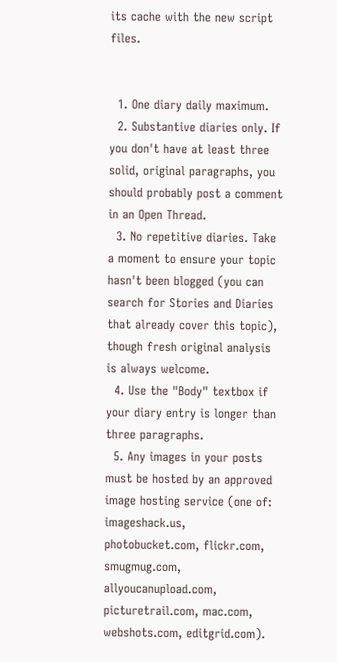its cache with the new script files.


  1. One diary daily maximum.
  2. Substantive diaries only. If you don't have at least three solid, original paragraphs, you should probably post a comment in an Open Thread.
  3. No repetitive diaries. Take a moment to ensure your topic hasn't been blogged (you can search for Stories and Diaries that already cover this topic), though fresh original analysis is always welcome.
  4. Use the "Body" textbox if your diary entry is longer than three paragraphs.
  5. Any images in your posts must be hosted by an approved image hosting service (one of: imageshack.us, photobucket.com, flickr.com, smugmug.com, allyoucanupload.com, picturetrail.com, mac.com, webshots.com, editgrid.com).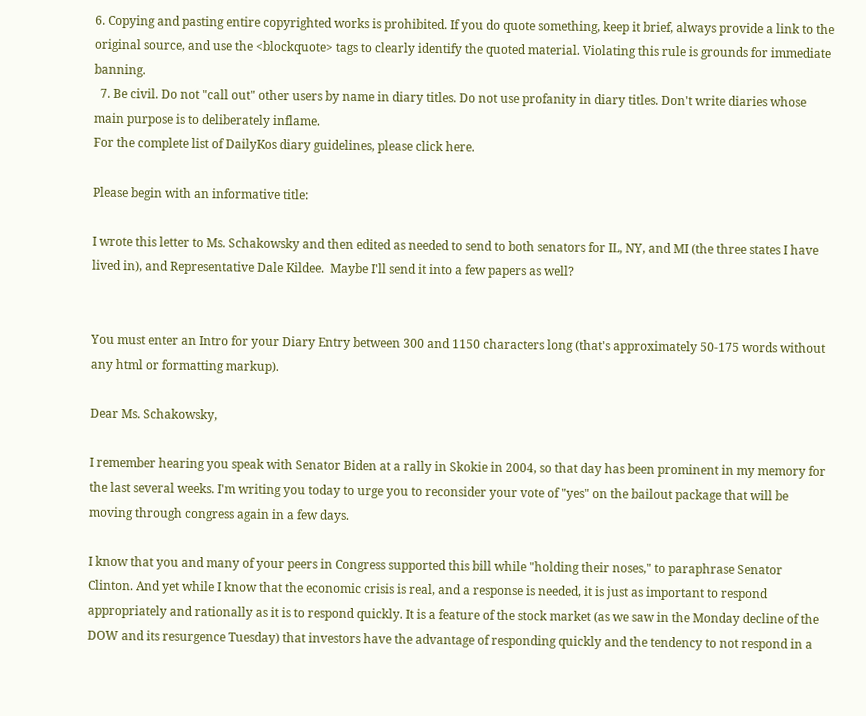6. Copying and pasting entire copyrighted works is prohibited. If you do quote something, keep it brief, always provide a link to the original source, and use the <blockquote> tags to clearly identify the quoted material. Violating this rule is grounds for immediate banning.
  7. Be civil. Do not "call out" other users by name in diary titles. Do not use profanity in diary titles. Don't write diaries whose main purpose is to deliberately inflame.
For the complete list of DailyKos diary guidelines, please click here.

Please begin with an informative title:

I wrote this letter to Ms. Schakowsky and then edited as needed to send to both senators for IL, NY, and MI (the three states I have lived in), and Representative Dale Kildee.  Maybe I'll send it into a few papers as well?


You must enter an Intro for your Diary Entry between 300 and 1150 characters long (that's approximately 50-175 words without any html or formatting markup).

Dear Ms. Schakowsky,

I remember hearing you speak with Senator Biden at a rally in Skokie in 2004, so that day has been prominent in my memory for the last several weeks. I'm writing you today to urge you to reconsider your vote of "yes" on the bailout package that will be moving through congress again in a few days.

I know that you and many of your peers in Congress supported this bill while "holding their noses," to paraphrase Senator Clinton. And yet while I know that the economic crisis is real, and a response is needed, it is just as important to respond appropriately and rationally as it is to respond quickly. It is a feature of the stock market (as we saw in the Monday decline of the DOW and its resurgence Tuesday) that investors have the advantage of responding quickly and the tendency to not respond in a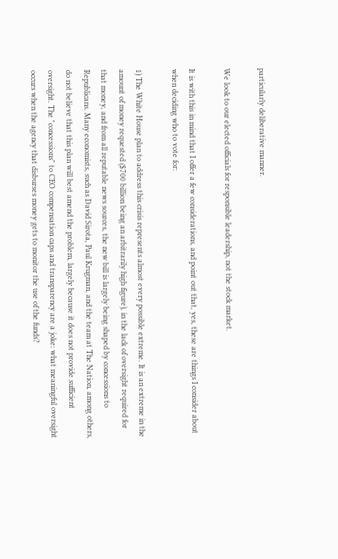particularly deliberative manner.

We look to our elected officials for responsible leadership, not the stock market.

It is with this in mind that I offer a few considerations, and point out that, yes, these are things I consider about when deciding who to vote for:

1) The White House plan to address this crisis represents almost every possible extreme. It is an extreme in the amount of money requested ($700 billion being an arbitrarily high figure), in the lack of oversight required for that money, and from all reputable news sources, the new bill is largely being shaped by concessions to Republicans. Many economists, such as David Sirota, Paul Krugman, and the team at The Nation, among others, do not believe that this plan will best amend the problem, largely because it does not provide sufficient oversight. The "concessions" to CEO compensation caps and transparency are a joke: what meaningful oversight occurs when the agency that disburses money gets to monitor the use of the funds?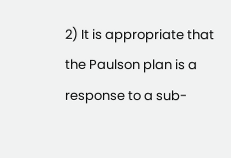2) It is appropriate that the Paulson plan is a response to a sub-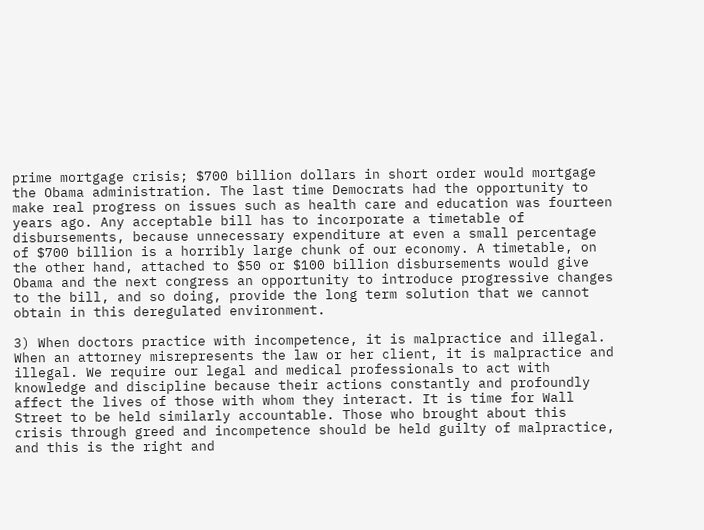prime mortgage crisis; $700 billion dollars in short order would mortgage the Obama administration. The last time Democrats had the opportunity to make real progress on issues such as health care and education was fourteen years ago. Any acceptable bill has to incorporate a timetable of disbursements, because unnecessary expenditure at even a small percentage of $700 billion is a horribly large chunk of our economy. A timetable, on the other hand, attached to $50 or $100 billion disbursements would give Obama and the next congress an opportunity to introduce progressive changes to the bill, and so doing, provide the long term solution that we cannot obtain in this deregulated environment.

3) When doctors practice with incompetence, it is malpractice and illegal. When an attorney misrepresents the law or her client, it is malpractice and illegal. We require our legal and medical professionals to act with knowledge and discipline because their actions constantly and profoundly affect the lives of those with whom they interact. It is time for Wall Street to be held similarly accountable. Those who brought about this crisis through greed and incompetence should be held guilty of malpractice, and this is the right and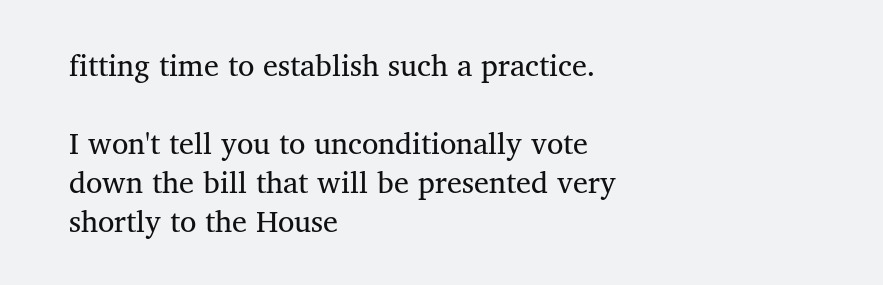fitting time to establish such a practice.

I won't tell you to unconditionally vote down the bill that will be presented very shortly to the House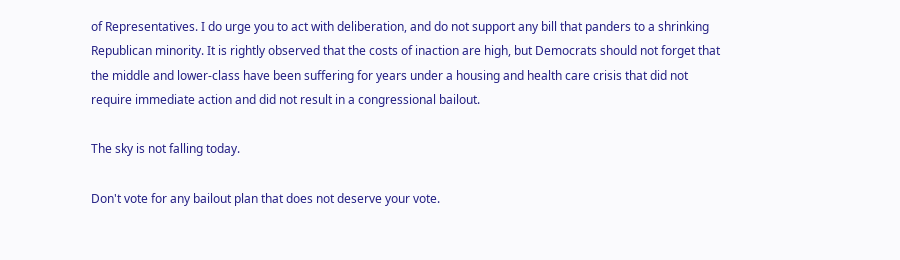of Representatives. I do urge you to act with deliberation, and do not support any bill that panders to a shrinking Republican minority. It is rightly observed that the costs of inaction are high, but Democrats should not forget that the middle and lower-class have been suffering for years under a housing and health care crisis that did not require immediate action and did not result in a congressional bailout.

The sky is not falling today.

Don't vote for any bailout plan that does not deserve your vote.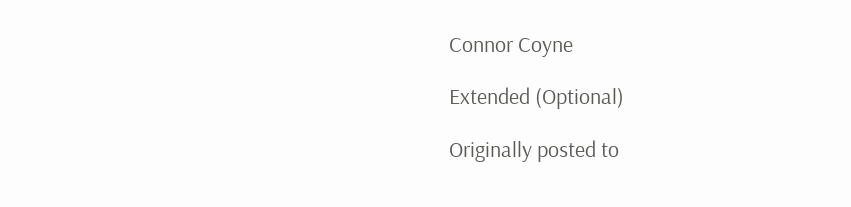Connor Coyne

Extended (Optional)

Originally posted to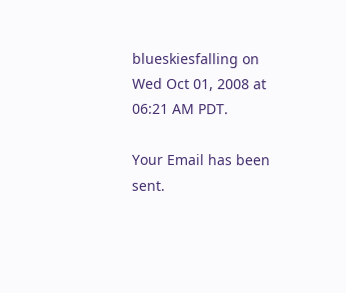blueskiesfalling on Wed Oct 01, 2008 at 06:21 AM PDT.

Your Email has been sent.